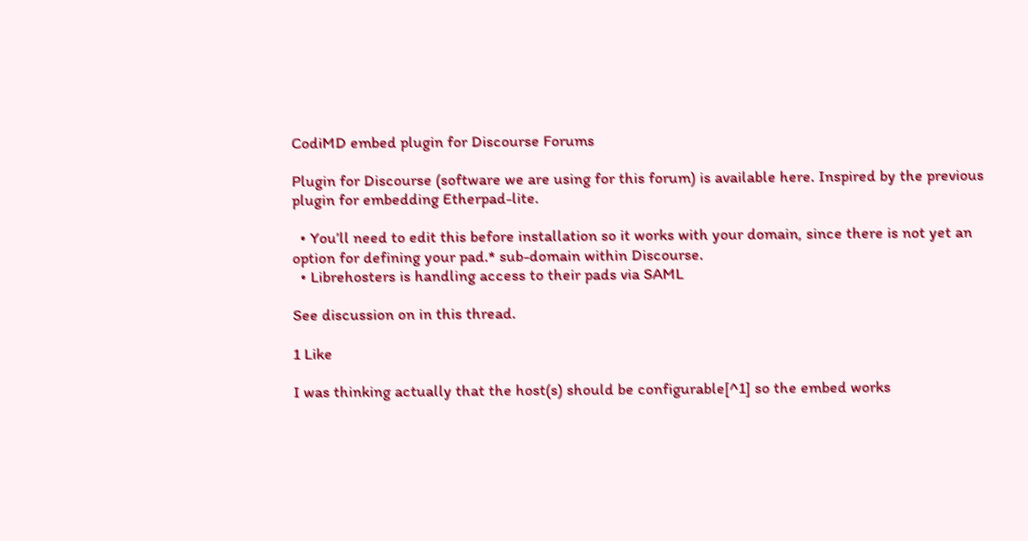CodiMD embed plugin for Discourse Forums

Plugin for Discourse (software we are using for this forum) is available here. Inspired by the previous plugin for embedding Etherpad-lite.

  • You’ll need to edit this before installation so it works with your domain, since there is not yet an option for defining your pad.* sub-domain within Discourse.
  • Librehosters is handling access to their pads via SAML

See discussion on in this thread.

1 Like

I was thinking actually that the host(s) should be configurable[^1] so the embed works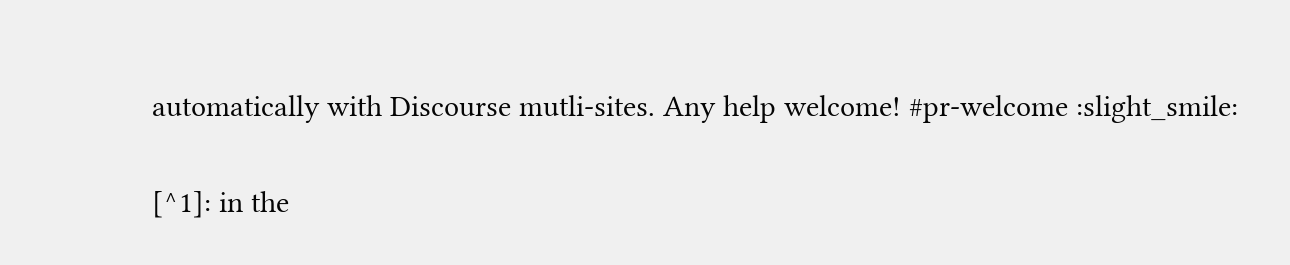automatically with Discourse mutli-sites. Any help welcome! #pr-welcome :slight_smile:

[^1]: in the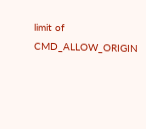limit of CMD_ALLOW_ORIGIN